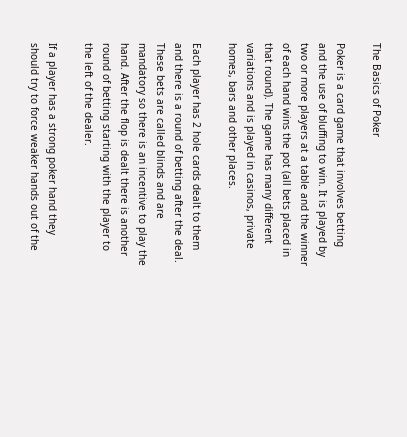The Basics of Poker

Poker is a card game that involves betting and the use of bluffing to win. It is played by two or more players at a table and the winner of each hand wins the pot (all bets placed in that round). The game has many different variations and is played in casinos, private homes, bars and other places.

Each player has 2 hole cards dealt to them and there is a round of betting after the deal. These bets are called blinds and are mandatory so there is an incentive to play the hand. After the flop is dealt there is another round of betting starting with the player to the left of the dealer.

If a player has a strong poker hand they should try to force weaker hands out of the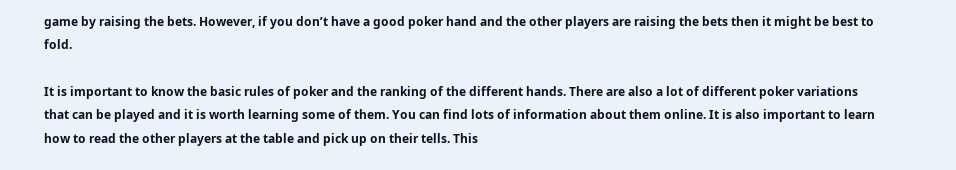game by raising the bets. However, if you don’t have a good poker hand and the other players are raising the bets then it might be best to fold.

It is important to know the basic rules of poker and the ranking of the different hands. There are also a lot of different poker variations that can be played and it is worth learning some of them. You can find lots of information about them online. It is also important to learn how to read the other players at the table and pick up on their tells. This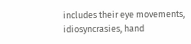includes their eye movements, idiosyncrasies, hand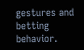gestures and betting behavior.